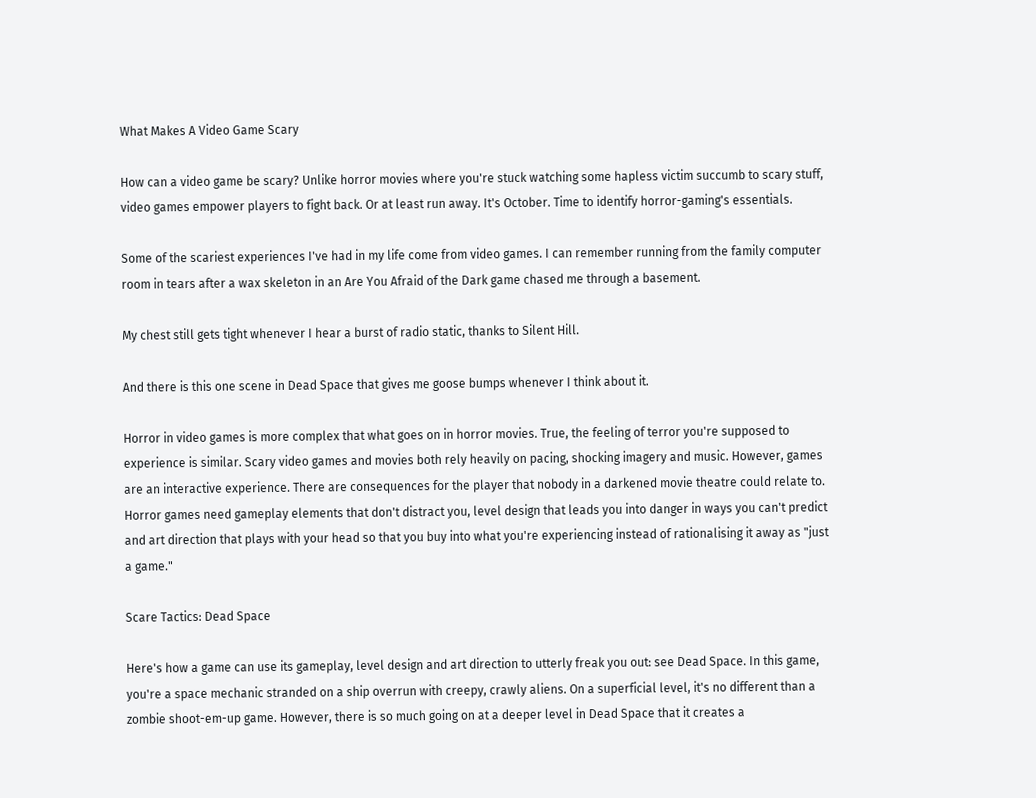What Makes A Video Game Scary

How can a video game be scary? Unlike horror movies where you're stuck watching some hapless victim succumb to scary stuff, video games empower players to fight back. Or at least run away. It's October. Time to identify horror-gaming's essentials.

Some of the scariest experiences I've had in my life come from video games. I can remember running from the family computer room in tears after a wax skeleton in an Are You Afraid of the Dark game chased me through a basement.

My chest still gets tight whenever I hear a burst of radio static, thanks to Silent Hill.

And there is this one scene in Dead Space that gives me goose bumps whenever I think about it.

Horror in video games is more complex that what goes on in horror movies. True, the feeling of terror you're supposed to experience is similar. Scary video games and movies both rely heavily on pacing, shocking imagery and music. However, games are an interactive experience. There are consequences for the player that nobody in a darkened movie theatre could relate to. Horror games need gameplay elements that don't distract you, level design that leads you into danger in ways you can't predict and art direction that plays with your head so that you buy into what you're experiencing instead of rationalising it away as "just a game."

Scare Tactics: Dead Space

Here's how a game can use its gameplay, level design and art direction to utterly freak you out: see Dead Space. In this game, you're a space mechanic stranded on a ship overrun with creepy, crawly aliens. On a superficial level, it's no different than a zombie shoot-em-up game. However, there is so much going on at a deeper level in Dead Space that it creates a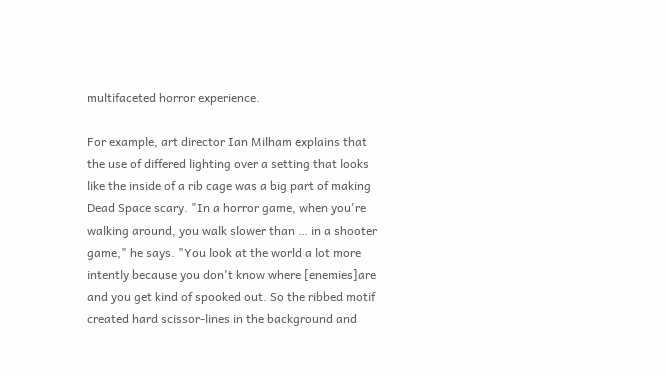multifaceted horror experience.

For example, art director Ian Milham explains that the use of differed lighting over a setting that looks like the inside of a rib cage was a big part of making Dead Space scary. "In a horror game, when you're walking around, you walk slower than … in a shooter game," he says. "You look at the world a lot more intently because you don't know where [enemies]are and you get kind of spooked out. So the ribbed motif created hard scissor-lines in the background and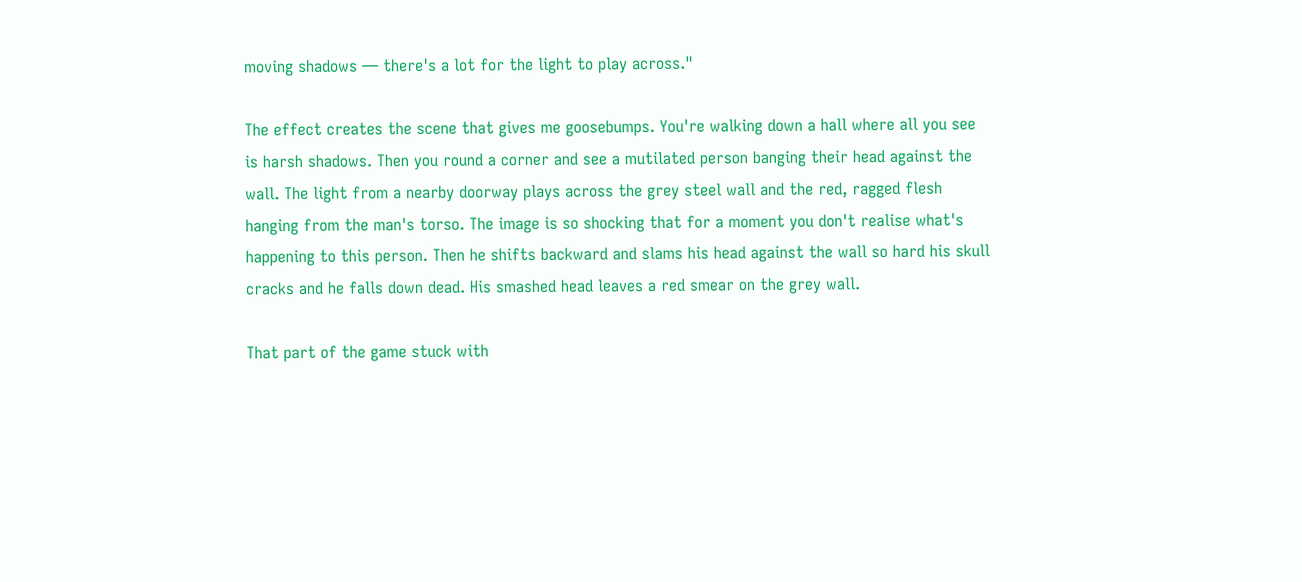moving shadows — there's a lot for the light to play across."

The effect creates the scene that gives me goosebumps. You're walking down a hall where all you see is harsh shadows. Then you round a corner and see a mutilated person banging their head against the wall. The light from a nearby doorway plays across the grey steel wall and the red, ragged flesh hanging from the man's torso. The image is so shocking that for a moment you don't realise what's happening to this person. Then he shifts backward and slams his head against the wall so hard his skull cracks and he falls down dead. His smashed head leaves a red smear on the grey wall.

That part of the game stuck with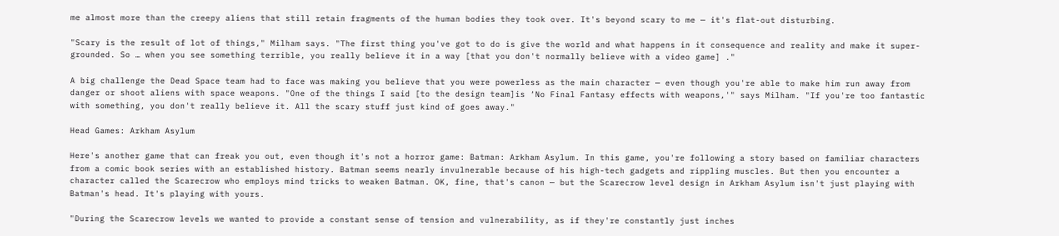me almost more than the creepy aliens that still retain fragments of the human bodies they took over. It's beyond scary to me — it's flat-out disturbing.

"Scary is the result of lot of things," Milham says. "The first thing you've got to do is give the world and what happens in it consequence and reality and make it super-grounded. So … when you see something terrible, you really believe it in a way [that you don't normally believe with a video game] ."

A big challenge the Dead Space team had to face was making you believe that you were powerless as the main character — even though you're able to make him run away from danger or shoot aliens with space weapons. "One of the things I said [to the design team]is ‘No Final Fantasy effects with weapons,'" says Milham. "If you're too fantastic with something, you don't really believe it. All the scary stuff just kind of goes away."

Head Games: Arkham Asylum

Here's another game that can freak you out, even though it's not a horror game: Batman: Arkham Asylum. In this game, you're following a story based on familiar characters from a comic book series with an established history. Batman seems nearly invulnerable because of his high-tech gadgets and rippling muscles. But then you encounter a character called the Scarecrow who employs mind tricks to weaken Batman. OK, fine, that's canon — but the Scarecrow level design in Arkham Asylum isn't just playing with Batman's head. It's playing with yours.

"During the Scarecrow levels we wanted to provide a constant sense of tension and vulnerability, as if they're constantly just inches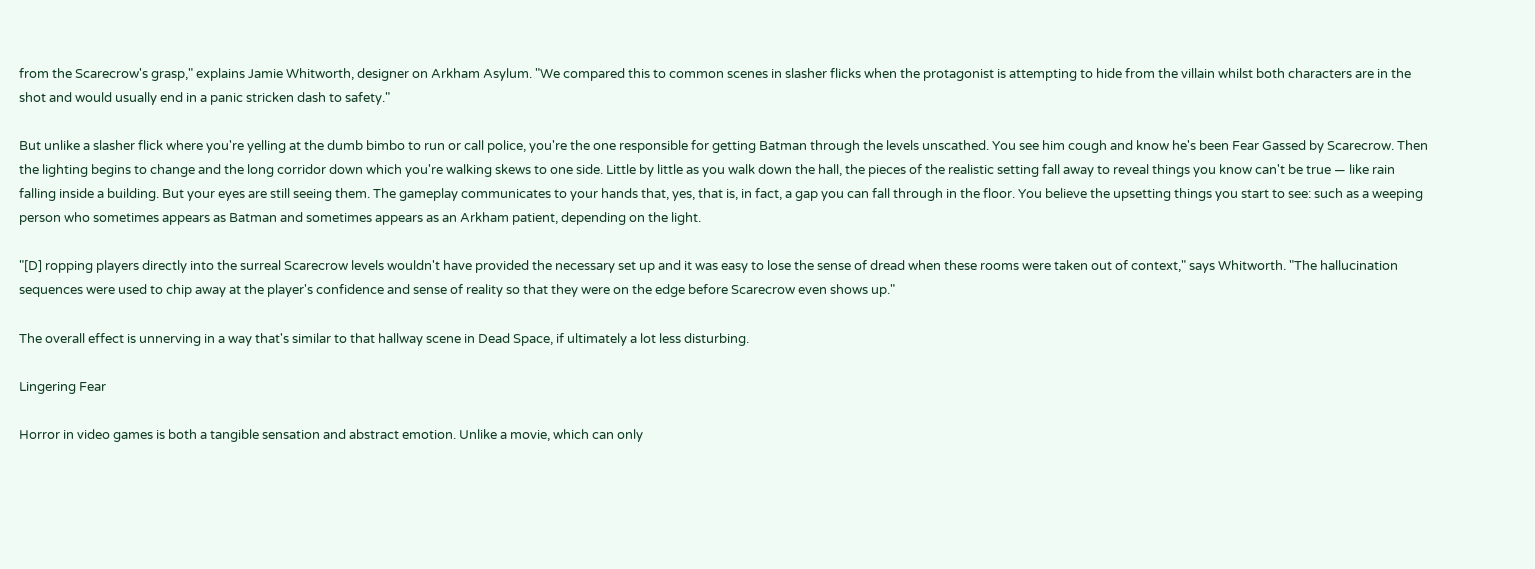from the Scarecrow's grasp," explains Jamie Whitworth, designer on Arkham Asylum. "We compared this to common scenes in slasher flicks when the protagonist is attempting to hide from the villain whilst both characters are in the shot and would usually end in a panic stricken dash to safety."

But unlike a slasher flick where you're yelling at the dumb bimbo to run or call police, you're the one responsible for getting Batman through the levels unscathed. You see him cough and know he's been Fear Gassed by Scarecrow. Then the lighting begins to change and the long corridor down which you're walking skews to one side. Little by little as you walk down the hall, the pieces of the realistic setting fall away to reveal things you know can't be true — like rain falling inside a building. But your eyes are still seeing them. The gameplay communicates to your hands that, yes, that is, in fact, a gap you can fall through in the floor. You believe the upsetting things you start to see: such as a weeping person who sometimes appears as Batman and sometimes appears as an Arkham patient, depending on the light.

"[D] ropping players directly into the surreal Scarecrow levels wouldn't have provided the necessary set up and it was easy to lose the sense of dread when these rooms were taken out of context," says Whitworth. "The hallucination sequences were used to chip away at the player's confidence and sense of reality so that they were on the edge before Scarecrow even shows up."

The overall effect is unnerving in a way that's similar to that hallway scene in Dead Space, if ultimately a lot less disturbing.

Lingering Fear

Horror in video games is both a tangible sensation and abstract emotion. Unlike a movie, which can only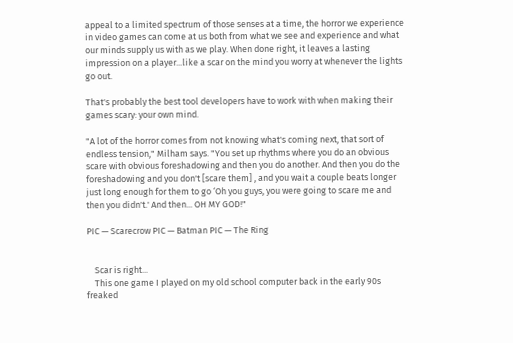appeal to a limited spectrum of those senses at a time, the horror we experience in video games can come at us both from what we see and experience and what our minds supply us with as we play. When done right, it leaves a lasting impression on a player...like a scar on the mind you worry at whenever the lights go out.

That's probably the best tool developers have to work with when making their games scary: your own mind.

"A lot of the horror comes from not knowing what's coming next, that sort of endless tension," Milham says. "You set up rhythms where you do an obvious scare with obvious foreshadowing and then you do another. And then you do the foreshadowing and you don't [scare them] , and you wait a couple beats longer just long enough for them to go ‘Oh you guys, you were going to scare me and then you didn't.' And then... OH MY GOD!"

PIC — Scarecrow PIC — Batman PIC — The Ring


    Scar is right...
    This one game I played on my old school computer back in the early 90s freaked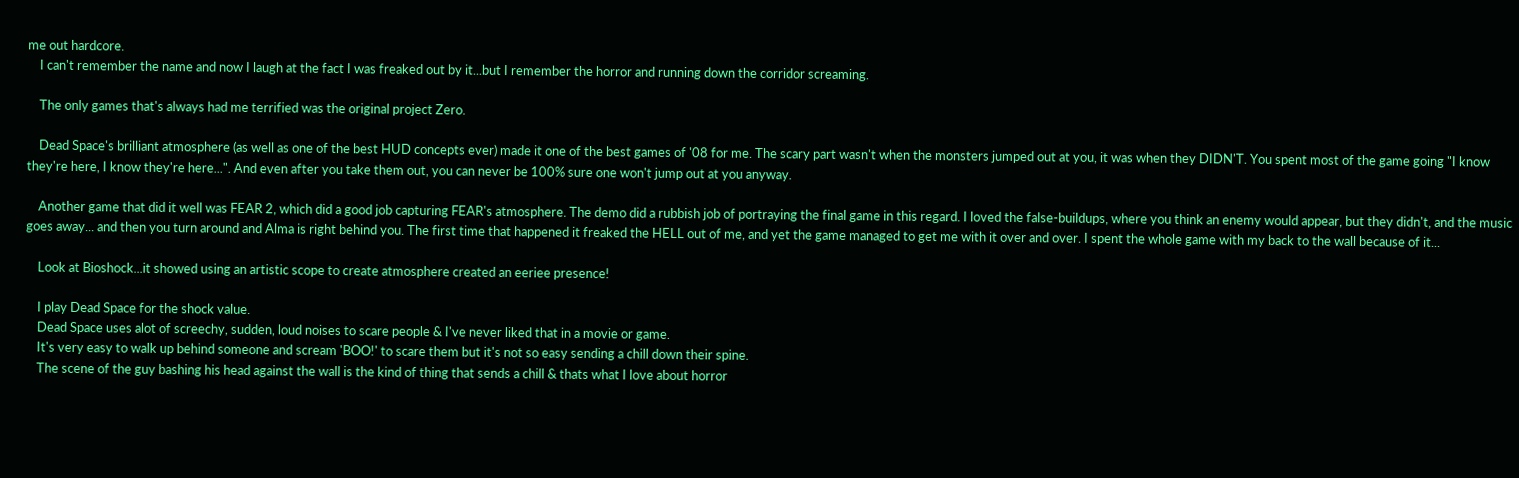me out hardcore.
    I can't remember the name and now I laugh at the fact I was freaked out by it...but I remember the horror and running down the corridor screaming.

    The only games that's always had me terrified was the original project Zero.

    Dead Space's brilliant atmosphere (as well as one of the best HUD concepts ever) made it one of the best games of '08 for me. The scary part wasn't when the monsters jumped out at you, it was when they DIDN'T. You spent most of the game going "I know they're here, I know they're here...". And even after you take them out, you can never be 100% sure one won't jump out at you anyway.

    Another game that did it well was FEAR 2, which did a good job capturing FEAR's atmosphere. The demo did a rubbish job of portraying the final game in this regard. I loved the false-buildups, where you think an enemy would appear, but they didn't, and the music goes away... and then you turn around and Alma is right behind you. The first time that happened it freaked the HELL out of me, and yet the game managed to get me with it over and over. I spent the whole game with my back to the wall because of it...

    Look at Bioshock...it showed using an artistic scope to create atmosphere created an eeriee presence!

    I play Dead Space for the shock value.
    Dead Space uses alot of screechy, sudden, loud noises to scare people & I've never liked that in a movie or game.
    It's very easy to walk up behind someone and scream 'BOO!' to scare them but it's not so easy sending a chill down their spine.
    The scene of the guy bashing his head against the wall is the kind of thing that sends a chill & thats what I love about horror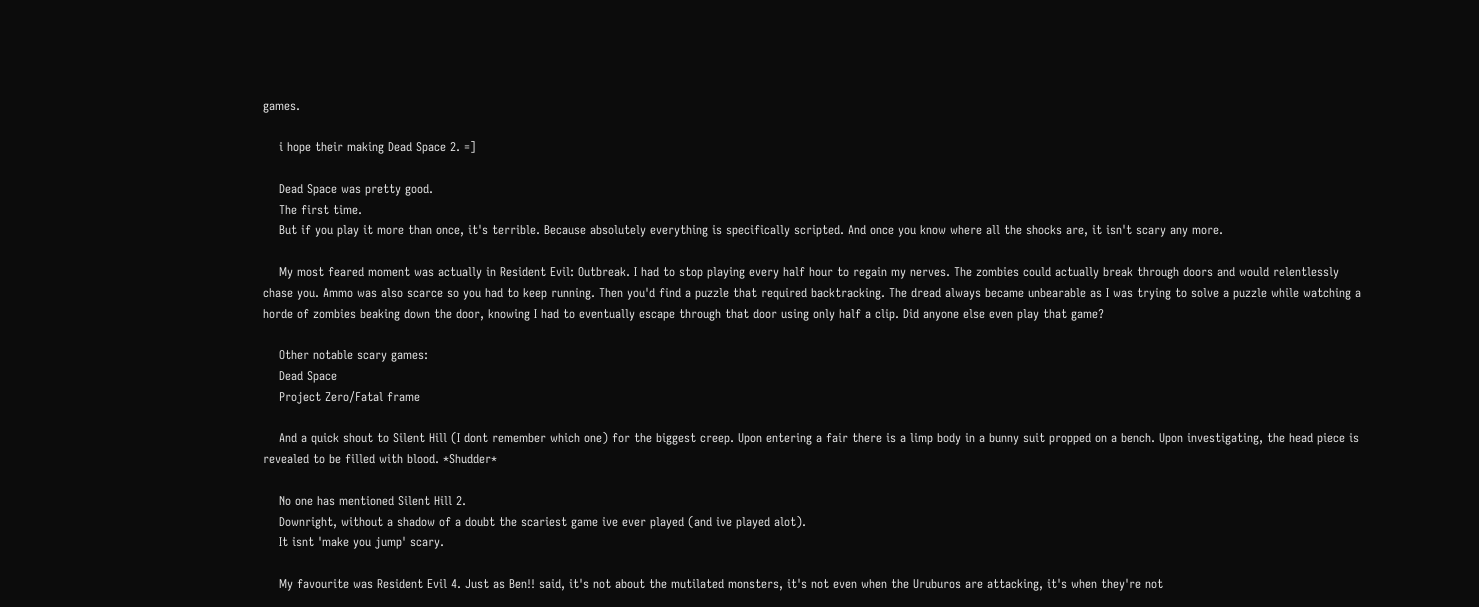games.

    i hope their making Dead Space 2. =]

    Dead Space was pretty good.
    The first time.
    But if you play it more than once, it's terrible. Because absolutely everything is specifically scripted. And once you know where all the shocks are, it isn't scary any more.

    My most feared moment was actually in Resident Evil: Outbreak. I had to stop playing every half hour to regain my nerves. The zombies could actually break through doors and would relentlessly chase you. Ammo was also scarce so you had to keep running. Then you'd find a puzzle that required backtracking. The dread always became unbearable as I was trying to solve a puzzle while watching a horde of zombies beaking down the door, knowing I had to eventually escape through that door using only half a clip. Did anyone else even play that game?

    Other notable scary games:
    Dead Space
    Project Zero/Fatal frame

    And a quick shout to Silent Hill (I dont remember which one) for the biggest creep. Upon entering a fair there is a limp body in a bunny suit propped on a bench. Upon investigating, the head piece is revealed to be filled with blood. *Shudder*

    No one has mentioned Silent Hill 2.
    Downright, without a shadow of a doubt the scariest game ive ever played (and ive played alot).
    It isnt 'make you jump' scary.

    My favourite was Resident Evil 4. Just as Ben!! said, it's not about the mutilated monsters, it's not even when the Uruburos are attacking, it's when they're not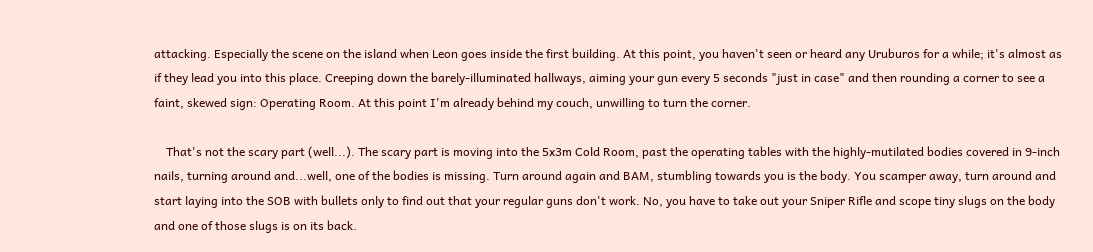attacking. Especially the scene on the island when Leon goes inside the first building. At this point, you haven't seen or heard any Uruburos for a while; it's almost as if they lead you into this place. Creeping down the barely-illuminated hallways, aiming your gun every 5 seconds "just in case" and then rounding a corner to see a faint, skewed sign: Operating Room. At this point I'm already behind my couch, unwilling to turn the corner.

    That's not the scary part (well...). The scary part is moving into the 5x3m Cold Room, past the operating tables with the highly-mutilated bodies covered in 9-inch nails, turning around and...well, one of the bodies is missing. Turn around again and BAM, stumbling towards you is the body. You scamper away, turn around and start laying into the SOB with bullets only to find out that your regular guns don't work. No, you have to take out your Sniper Rifle and scope tiny slugs on the body and one of those slugs is on its back.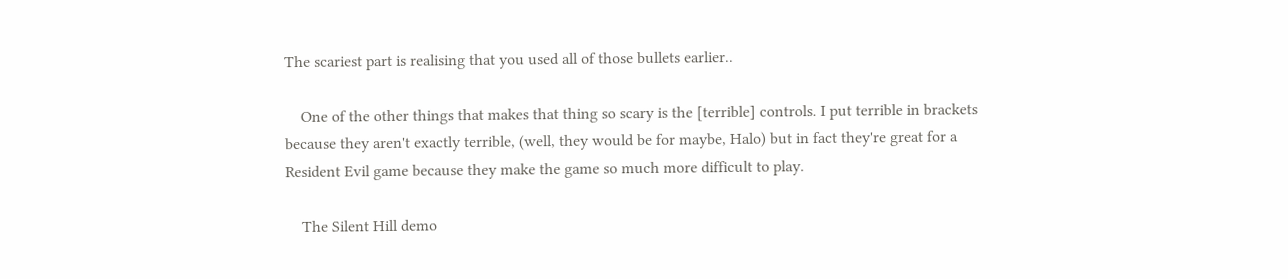The scariest part is realising that you used all of those bullets earlier..

    One of the other things that makes that thing so scary is the [terrible] controls. I put terrible in brackets because they aren't exactly terrible, (well, they would be for maybe, Halo) but in fact they're great for a Resident Evil game because they make the game so much more difficult to play.

    The Silent Hill demo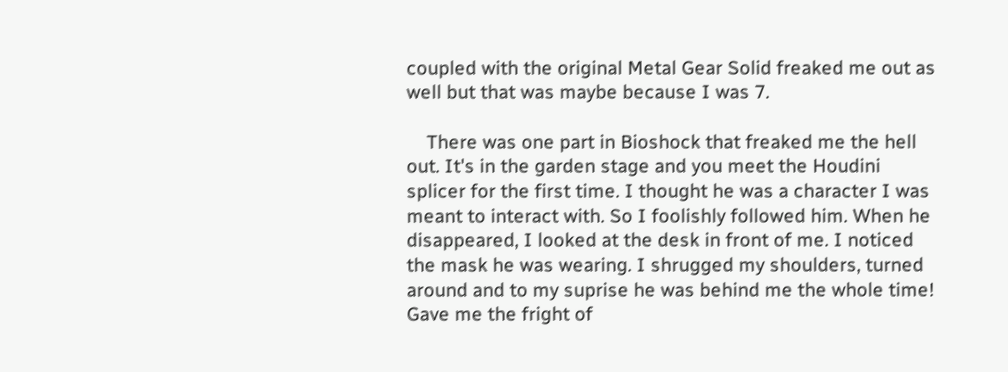coupled with the original Metal Gear Solid freaked me out as well but that was maybe because I was 7.

    There was one part in Bioshock that freaked me the hell out. It's in the garden stage and you meet the Houdini splicer for the first time. I thought he was a character I was meant to interact with. So I foolishly followed him. When he disappeared, I looked at the desk in front of me. I noticed the mask he was wearing. I shrugged my shoulders, turned around and to my suprise he was behind me the whole time! Gave me the fright of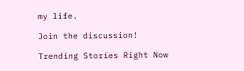my life.

Join the discussion!

Trending Stories Right Now